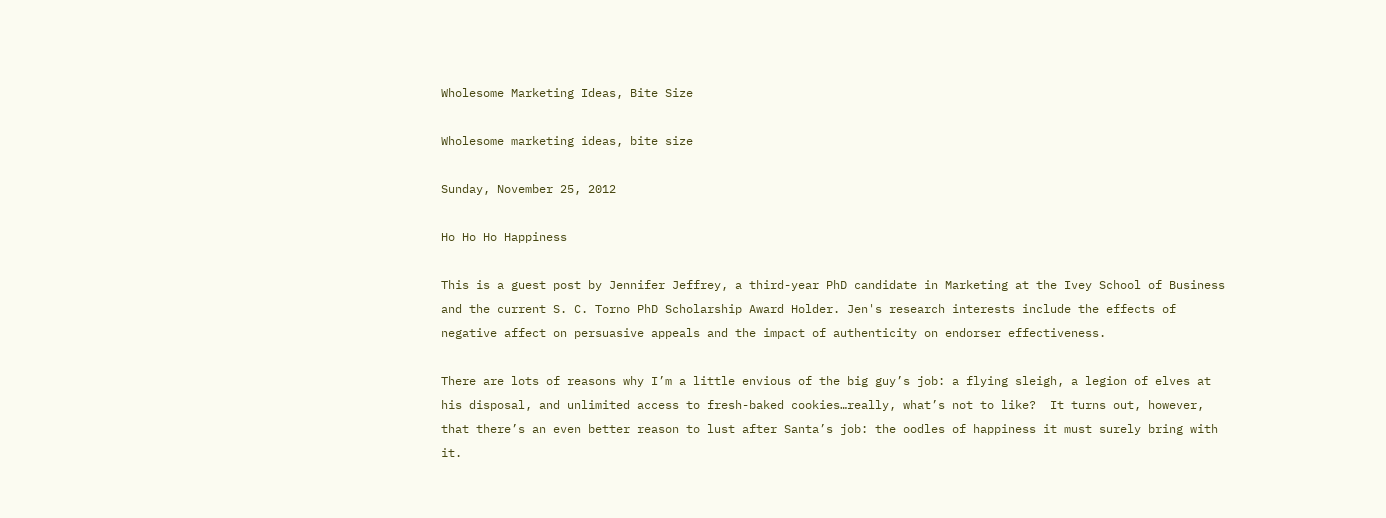Wholesome Marketing Ideas, Bite Size

Wholesome marketing ideas, bite size

Sunday, November 25, 2012

Ho Ho Ho Happiness

This is a guest post by Jennifer Jeffrey, a third-year PhD candidate in Marketing at the Ivey School of Business and the current S. C. Torno PhD Scholarship Award Holder. Jen's research interests include the effects of negative affect on persuasive appeals and the impact of authenticity on endorser effectiveness.

There are lots of reasons why I’m a little envious of the big guy’s job: a flying sleigh, a legion of elves at his disposal, and unlimited access to fresh-baked cookies…really, what’s not to like?  It turns out, however, that there’s an even better reason to lust after Santa’s job: the oodles of happiness it must surely bring with it.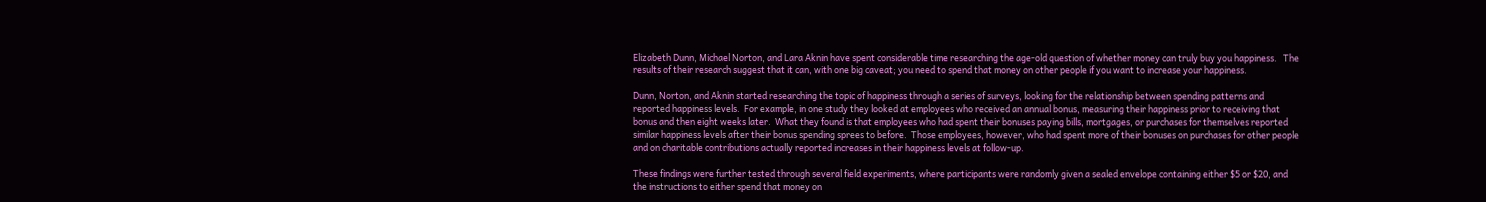Elizabeth Dunn, Michael Norton, and Lara Aknin have spent considerable time researching the age-old question of whether money can truly buy you happiness.   The results of their research suggest that it can, with one big caveat; you need to spend that money on other people if you want to increase your happiness.

Dunn, Norton, and Aknin started researching the topic of happiness through a series of surveys, looking for the relationship between spending patterns and reported happiness levels.  For example, in one study they looked at employees who received an annual bonus, measuring their happiness prior to receiving that bonus and then eight weeks later.  What they found is that employees who had spent their bonuses paying bills, mortgages, or purchases for themselves reported similar happiness levels after their bonus spending sprees to before.  Those employees, however, who had spent more of their bonuses on purchases for other people and on charitable contributions actually reported increases in their happiness levels at follow-up.

These findings were further tested through several field experiments, where participants were randomly given a sealed envelope containing either $5 or $20, and the instructions to either spend that money on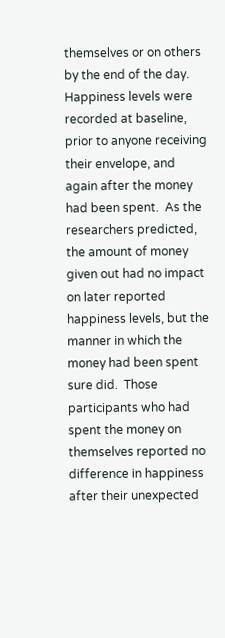themselves or on others by the end of the day.  Happiness levels were recorded at baseline, prior to anyone receiving their envelope, and again after the money had been spent.  As the researchers predicted, the amount of money given out had no impact on later reported happiness levels, but the manner in which the money had been spent sure did.  Those participants who had spent the money on themselves reported no difference in happiness after their unexpected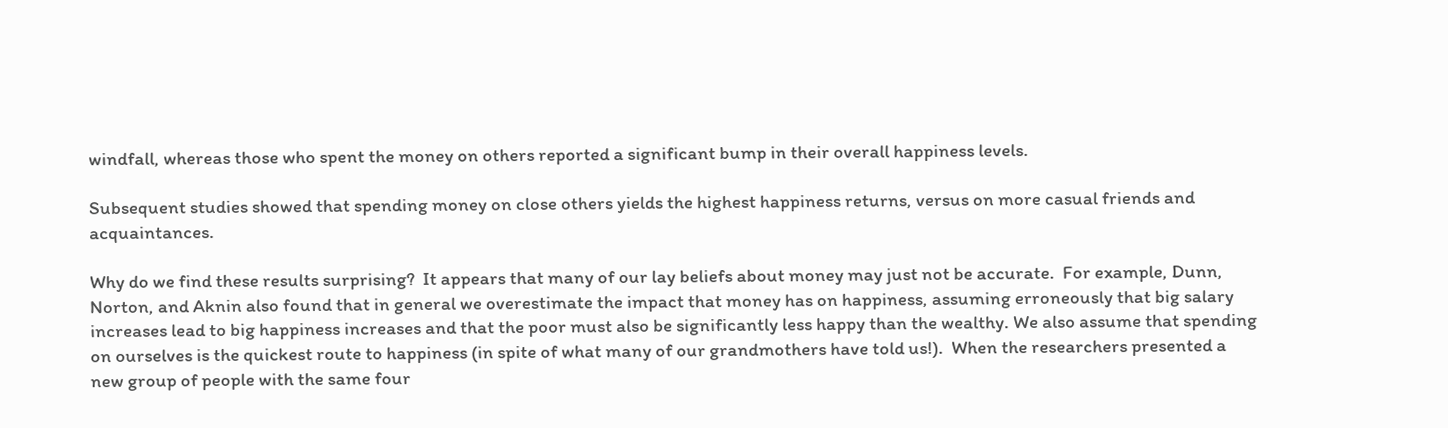windfall, whereas those who spent the money on others reported a significant bump in their overall happiness levels.

Subsequent studies showed that spending money on close others yields the highest happiness returns, versus on more casual friends and acquaintances.

Why do we find these results surprising?  It appears that many of our lay beliefs about money may just not be accurate.  For example, Dunn, Norton, and Aknin also found that in general we overestimate the impact that money has on happiness, assuming erroneously that big salary increases lead to big happiness increases and that the poor must also be significantly less happy than the wealthy. We also assume that spending on ourselves is the quickest route to happiness (in spite of what many of our grandmothers have told us!).  When the researchers presented a new group of people with the same four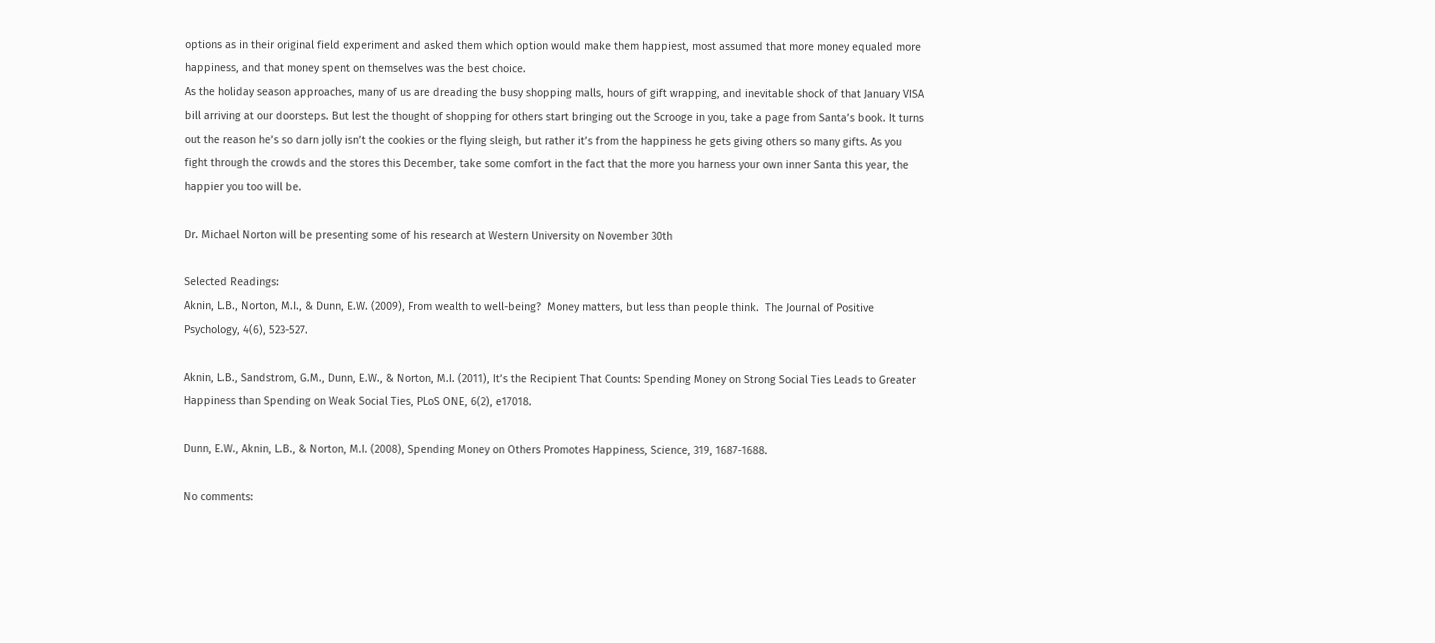options as in their original field experiment and asked them which option would make them happiest, most assumed that more money equaled more happiness, and that money spent on themselves was the best choice.
As the holiday season approaches, many of us are dreading the busy shopping malls, hours of gift wrapping, and inevitable shock of that January VISA bill arriving at our doorsteps. But lest the thought of shopping for others start bringing out the Scrooge in you, take a page from Santa’s book. It turns out the reason he’s so darn jolly isn’t the cookies or the flying sleigh, but rather it’s from the happiness he gets giving others so many gifts. As you fight through the crowds and the stores this December, take some comfort in the fact that the more you harness your own inner Santa this year, the happier you too will be.

Dr. Michael Norton will be presenting some of his research at Western University on November 30th

Selected Readings:
Aknin, L.B., Norton, M.I., & Dunn, E.W. (2009), From wealth to well-being?  Money matters, but less than people think.  The Journal of Positive Psychology, 4(6), 523-527.

Aknin, L.B., Sandstrom, G.M., Dunn, E.W., & Norton, M.I. (2011), It’s the Recipient That Counts: Spending Money on Strong Social Ties Leads to Greater Happiness than Spending on Weak Social Ties, PLoS ONE, 6(2), e17018.

Dunn, E.W., Aknin, L.B., & Norton, M.I. (2008), Spending Money on Others Promotes Happiness, Science, 319, 1687-1688.

No comments: